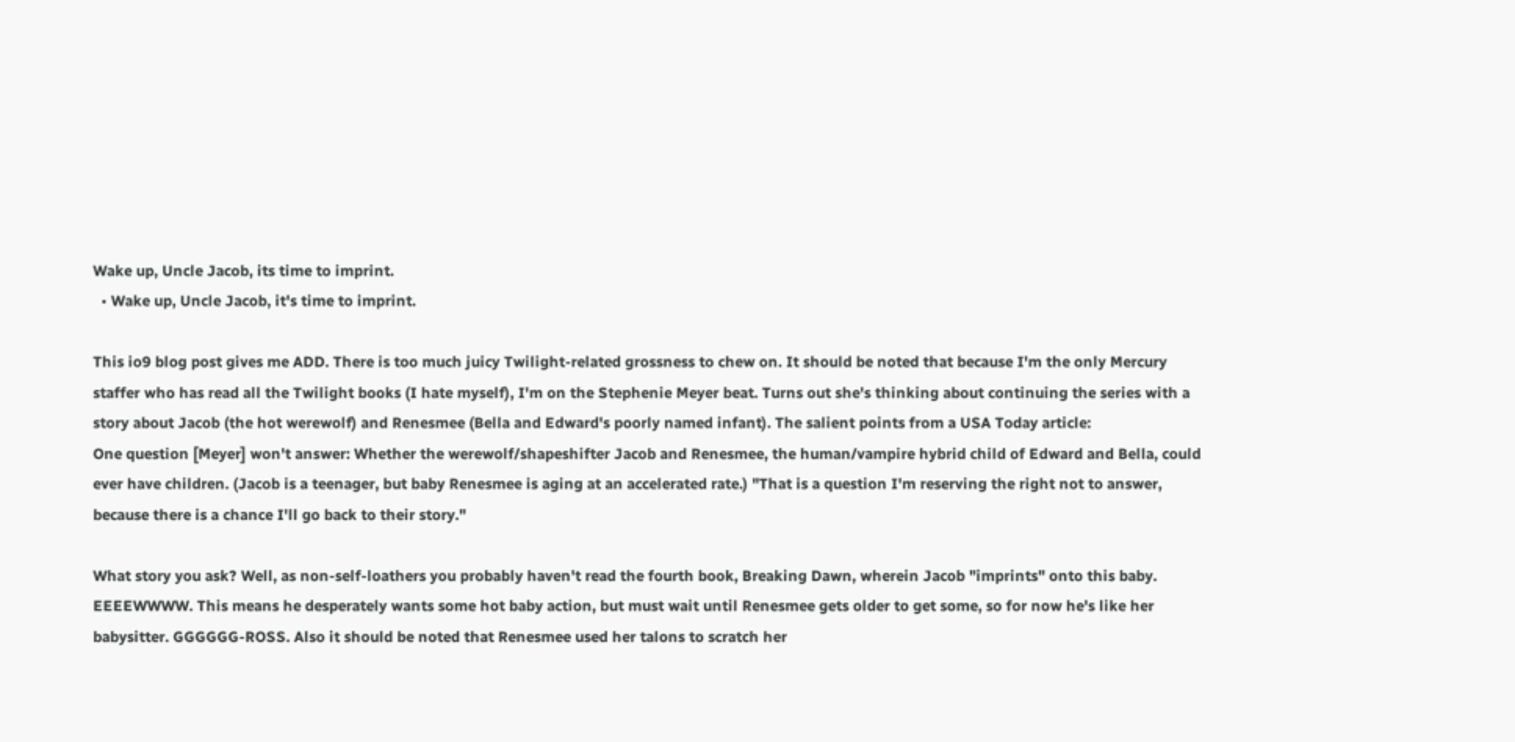Wake up, Uncle Jacob, its time to imprint.
  • Wake up, Uncle Jacob, it's time to imprint.

This io9 blog post gives me ADD. There is too much juicy Twilight-related grossness to chew on. It should be noted that because I'm the only Mercury staffer who has read all the Twilight books (I hate myself), I'm on the Stephenie Meyer beat. Turns out she's thinking about continuing the series with a story about Jacob (the hot werewolf) and Renesmee (Bella and Edward's poorly named infant). The salient points from a USA Today article:
One question [Meyer] won't answer: Whether the werewolf/shapeshifter Jacob and Renesmee, the human/vampire hybrid child of Edward and Bella, could ever have children. (Jacob is a teenager, but baby Renesmee is aging at an accelerated rate.) "That is a question I'm reserving the right not to answer, because there is a chance I'll go back to their story."

What story you ask? Well, as non-self-loathers you probably haven't read the fourth book, Breaking Dawn, wherein Jacob "imprints" onto this baby. EEEEWWWW. This means he desperately wants some hot baby action, but must wait until Renesmee gets older to get some, so for now he's like her babysitter. GGGGGG-ROSS. Also it should be noted that Renesmee used her talons to scratch her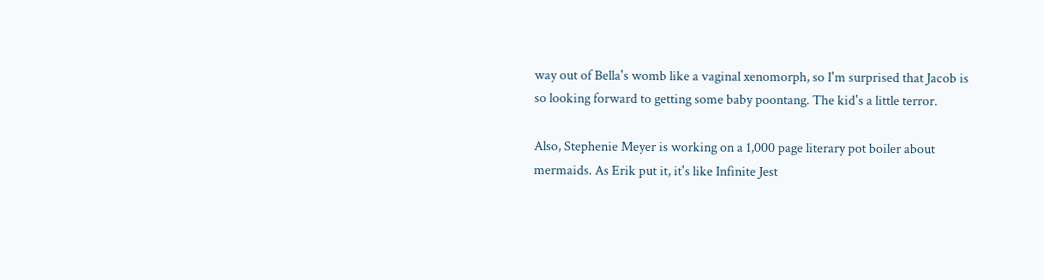way out of Bella's womb like a vaginal xenomorph, so I'm surprised that Jacob is so looking forward to getting some baby poontang. The kid's a little terror.

Also, Stephenie Meyer is working on a 1,000 page literary pot boiler about mermaids. As Erik put it, it's like Infinite Jest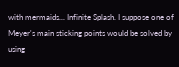with mermaids... Infinite Splash. I suppose one of Meyer's main sticking points would be solved by using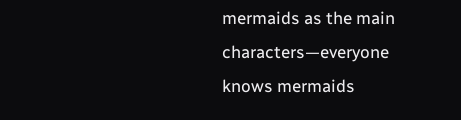mermaids as the main characters—everyone knows mermaids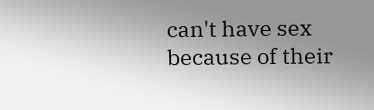can't have sex because of their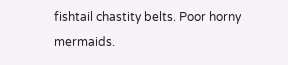fishtail chastity belts. Poor horny mermaids.